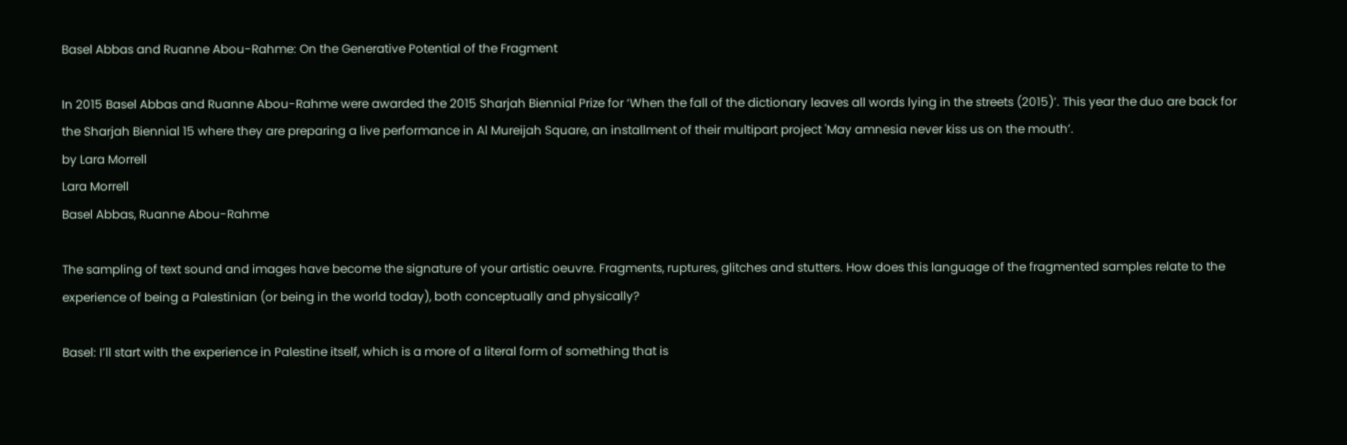Basel Abbas and Ruanne Abou-Rahme: On the Generative Potential of the Fragment

In 2015 Basel Abbas and Ruanne Abou-Rahme were awarded the 2015 Sharjah Biennial Prize for ‘When the fall of the dictionary leaves all words lying in the streets (2015)’. This year the duo are back for the Sharjah Biennial 15 where they are preparing a live performance in Al Mureijah Square, an installment of their multipart project 'May amnesia never kiss us on the mouth’.
by Lara Morrell
Lara Morrell
Basel Abbas, Ruanne Abou-Rahme

The sampling of text sound and images have become the signature of your artistic oeuvre. Fragments, ruptures, glitches and stutters. How does this language of the fragmented samples relate to the experience of being a Palestinian (or being in the world today), both conceptually and physically?

Basel: I’ll start with the experience in Palestine itself, which is a more of a literal form of something that is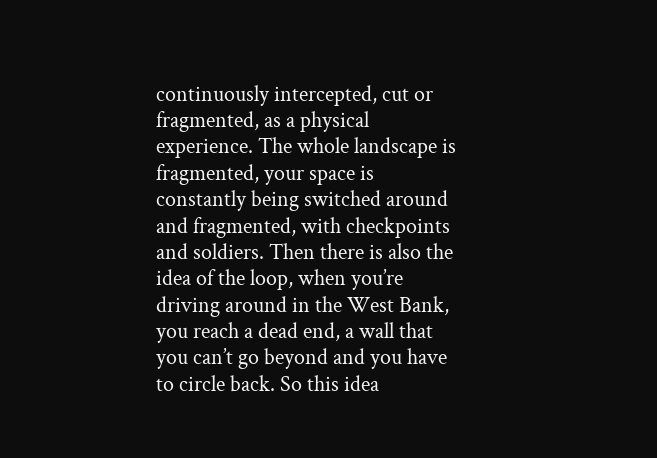continuously intercepted, cut or fragmented, as a physical experience. The whole landscape is fragmented, your space is constantly being switched around and fragmented, with checkpoints and soldiers. Then there is also the idea of the loop, when you’re driving around in the West Bank, you reach a dead end, a wall that you can’t go beyond and you have to circle back. So this idea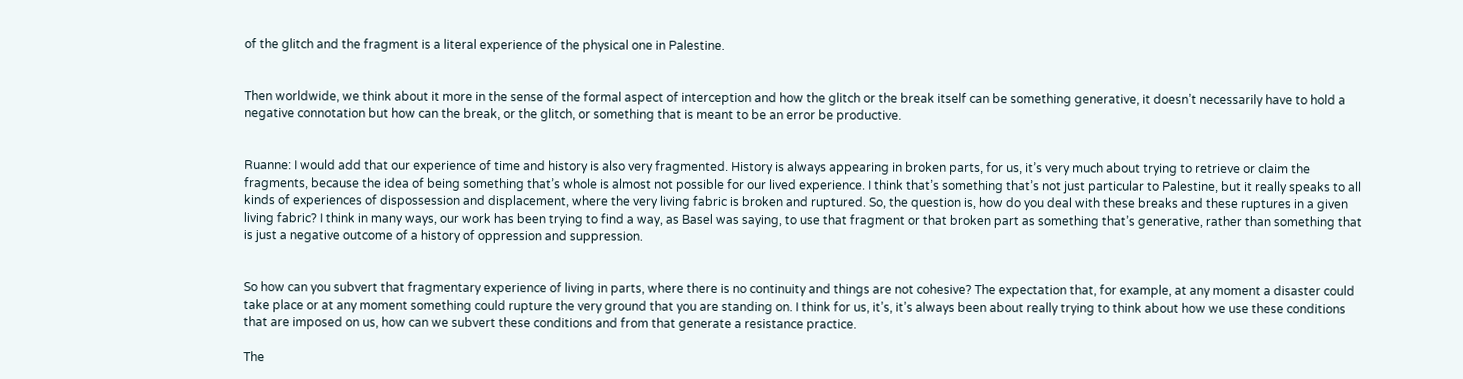of the glitch and the fragment is a literal experience of the physical one in Palestine.


Then worldwide, we think about it more in the sense of the formal aspect of interception and how the glitch or the break itself can be something generative, it doesn’t necessarily have to hold a negative connotation but how can the break, or the glitch, or something that is meant to be an error be productive.


Ruanne: I would add that our experience of time and history is also very fragmented. History is always appearing in broken parts, for us, it’s very much about trying to retrieve or claim the fragments, because the idea of being something that’s whole is almost not possible for our lived experience. I think that’s something that’s not just particular to Palestine, but it really speaks to all kinds of experiences of dispossession and displacement, where the very living fabric is broken and ruptured. So, the question is, how do you deal with these breaks and these ruptures in a given living fabric? I think in many ways, our work has been trying to find a way, as Basel was saying, to use that fragment or that broken part as something that’s generative, rather than something that is just a negative outcome of a history of oppression and suppression.


So how can you subvert that fragmentary experience of living in parts, where there is no continuity and things are not cohesive? The expectation that, for example, at any moment a disaster could take place or at any moment something could rupture the very ground that you are standing on. I think for us, it’s, it’s always been about really trying to think about how we use these conditions that are imposed on us, how can we subvert these conditions and from that generate a resistance practice.

The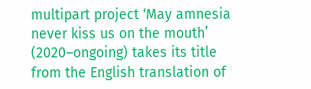multipart project ‘May amnesia never kiss us on the mouth’ (2020–ongoing) takes its title from the English translation of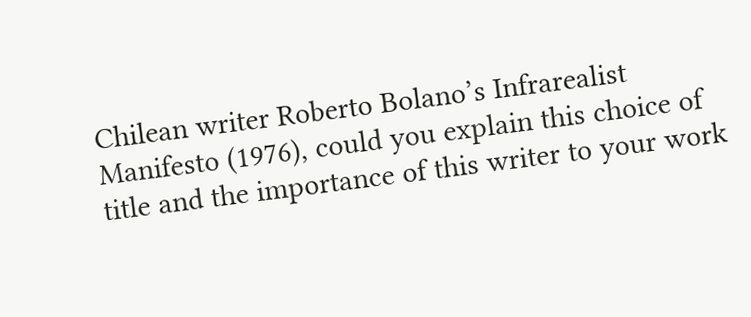Chilean writer Roberto Bolano’s Infrarealist Manifesto (1976), could you explain this choice of title and the importance of this writer to your work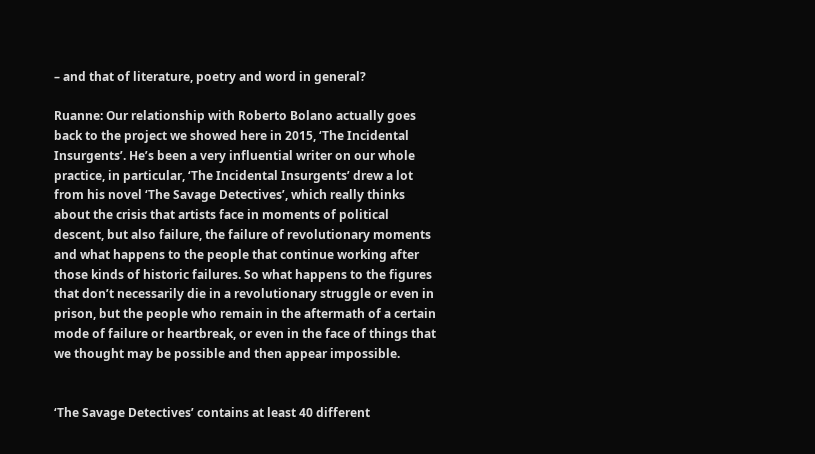– and that of literature, poetry and word in general?

Ruanne: Our relationship with Roberto Bolano actually goes back to the project we showed here in 2015, ‘The Incidental Insurgents’. He’s been a very influential writer on our whole practice, in particular, ‘The Incidental Insurgents’ drew a lot from his novel ‘The Savage Detectives’, which really thinks about the crisis that artists face in moments of political descent, but also failure, the failure of revolutionary moments and what happens to the people that continue working after those kinds of historic failures. So what happens to the figures that don’t necessarily die in a revolutionary struggle or even in prison, but the people who remain in the aftermath of a certain mode of failure or heartbreak, or even in the face of things that we thought may be possible and then appear impossible.


‘The Savage Detectives’ contains at least 40 different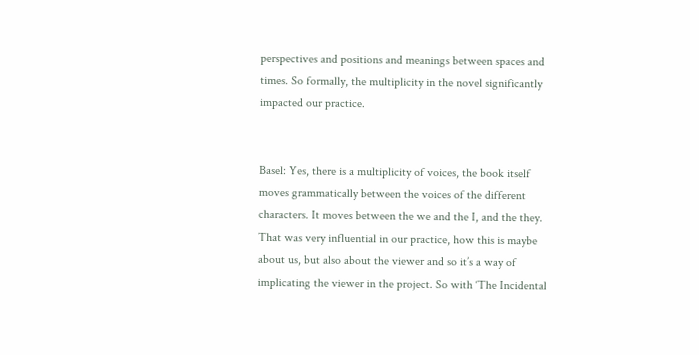perspectives and positions and meanings between spaces and times. So formally, the multiplicity in the novel significantly impacted our practice.


Basel: Yes, there is a multiplicity of voices, the book itself moves grammatically between the voices of the different characters. It moves between the we and the I, and the they. That was very influential in our practice, how this is maybe about us, but also about the viewer and so it’s a way of implicating the viewer in the project. So with ‘The Incidental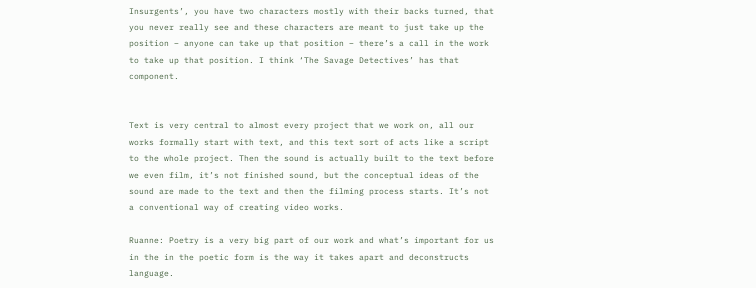Insurgents’, you have two characters mostly with their backs turned, that you never really see and these characters are meant to just take up the position – anyone can take up that position – there’s a call in the work to take up that position. I think ‘The Savage Detectives’ has that component.


Text is very central to almost every project that we work on, all our works formally start with text, and this text sort of acts like a script to the whole project. Then the sound is actually built to the text before we even film, it’s not finished sound, but the conceptual ideas of the sound are made to the text and then the filming process starts. It’s not a conventional way of creating video works.

Ruanne: Poetry is a very big part of our work and what’s important for us in the in the poetic form is the way it takes apart and deconstructs language.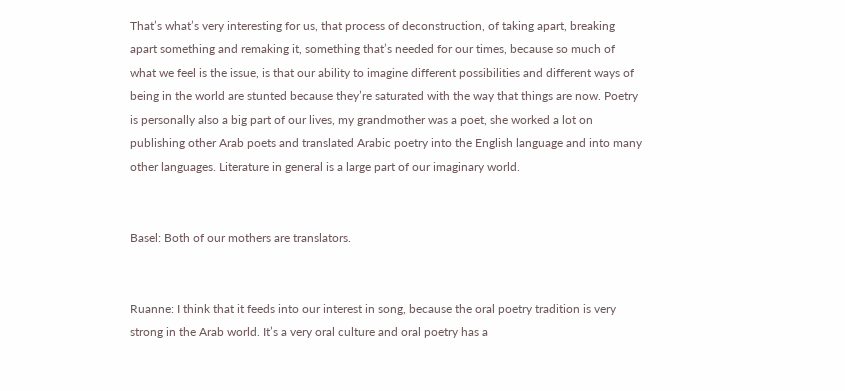That’s what’s very interesting for us, that process of deconstruction, of taking apart, breaking apart something and remaking it, something that’s needed for our times, because so much of what we feel is the issue, is that our ability to imagine different possibilities and different ways of being in the world are stunted because they’re saturated with the way that things are now. Poetry is personally also a big part of our lives, my grandmother was a poet, she worked a lot on publishing other Arab poets and translated Arabic poetry into the English language and into many other languages. Literature in general is a large part of our imaginary world.


Basel: Both of our mothers are translators.


Ruanne: I think that it feeds into our interest in song, because the oral poetry tradition is very strong in the Arab world. It’s a very oral culture and oral poetry has a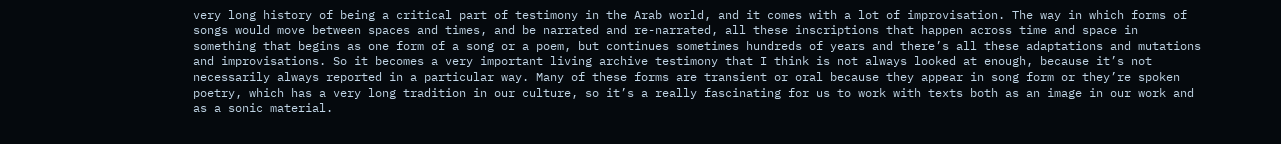very long history of being a critical part of testimony in the Arab world, and it comes with a lot of improvisation. The way in which forms of songs would move between spaces and times, and be narrated and re-narrated, all these inscriptions that happen across time and space in something that begins as one form of a song or a poem, but continues sometimes hundreds of years and there’s all these adaptations and mutations and improvisations. So it becomes a very important living archive testimony that I think is not always looked at enough, because it’s not necessarily always reported in a particular way. Many of these forms are transient or oral because they appear in song form or they’re spoken poetry, which has a very long tradition in our culture, so it’s a really fascinating for us to work with texts both as an image in our work and as a sonic material.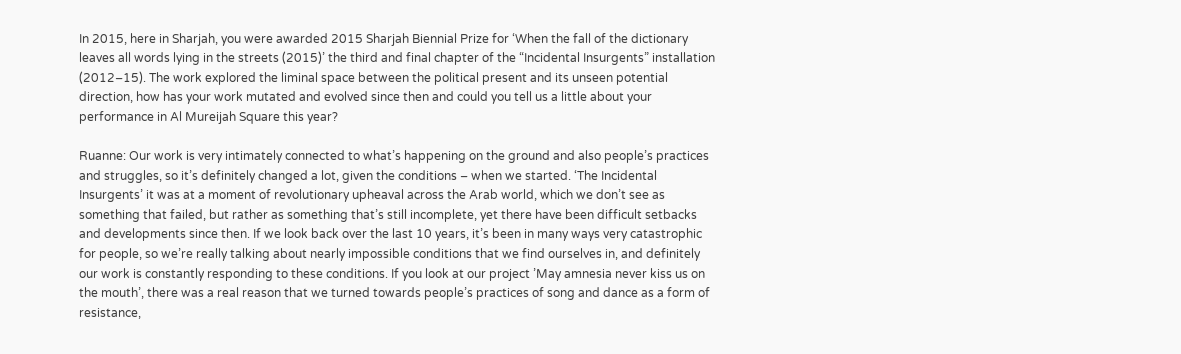In 2015, here in Sharjah, you were awarded 2015 Sharjah Biennial Prize for ‘When the fall of the dictionary leaves all words lying in the streets (2015)’ the third and final chapter of the “Incidental Insurgents” installation (2012–15). The work explored the liminal space between the political present and its unseen potential direction, how has your work mutated and evolved since then and could you tell us a little about your performance in Al Mureijah Square this year?

Ruanne: Our work is very intimately connected to what’s happening on the ground and also people’s practices and struggles, so it’s definitely changed a lot, given the conditions – when we started. ‘The Incidental Insurgents’ it was at a moment of revolutionary upheaval across the Arab world, which we don’t see as something that failed, but rather as something that’s still incomplete, yet there have been difficult setbacks and developments since then. If we look back over the last 10 years, it’s been in many ways very catastrophic for people, so we’re really talking about nearly impossible conditions that we find ourselves in, and definitely our work is constantly responding to these conditions. If you look at our project ’May amnesia never kiss us on the mouth’, there was a real reason that we turned towards people’s practices of song and dance as a form of resistance,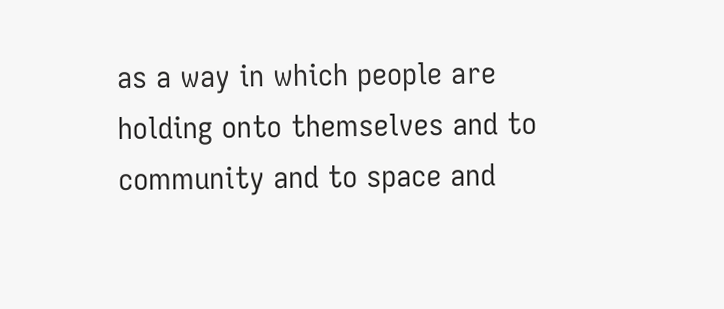as a way in which people are holding onto themselves and to community and to space and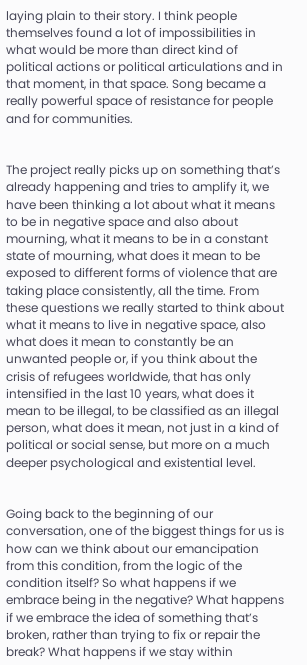laying plain to their story. I think people themselves found a lot of impossibilities in what would be more than direct kind of political actions or political articulations and in that moment, in that space. Song became a really powerful space of resistance for people and for communities.


The project really picks up on something that’s already happening and tries to amplify it, we have been thinking a lot about what it means to be in negative space and also about mourning, what it means to be in a constant state of mourning, what does it mean to be exposed to different forms of violence that are taking place consistently, all the time. From these questions we really started to think about what it means to live in negative space, also what does it mean to constantly be an unwanted people or, if you think about the crisis of refugees worldwide, that has only intensified in the last 10 years, what does it mean to be illegal, to be classified as an illegal person, what does it mean, not just in a kind of political or social sense, but more on a much deeper psychological and existential level.


Going back to the beginning of our conversation, one of the biggest things for us is how can we think about our emancipation from this condition, from the logic of the condition itself? So what happens if we embrace being in the negative? What happens if we embrace the idea of something that’s broken, rather than trying to fix or repair the break? What happens if we stay within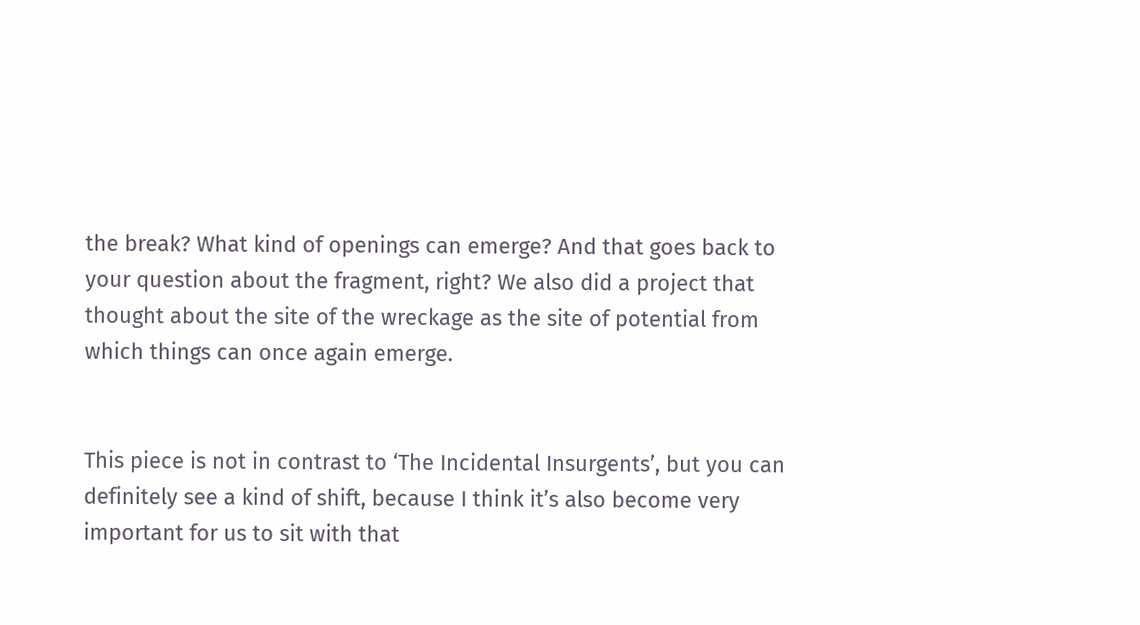the break? What kind of openings can emerge? And that goes back to your question about the fragment, right? We also did a project that thought about the site of the wreckage as the site of potential from which things can once again emerge.


This piece is not in contrast to ‘The Incidental Insurgents’, but you can definitely see a kind of shift, because I think it’s also become very important for us to sit with that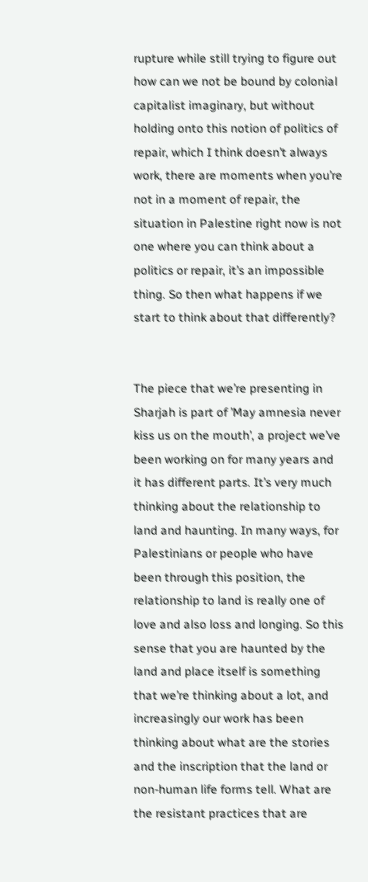rupture while still trying to figure out how can we not be bound by colonial capitalist imaginary, but without holding onto this notion of politics of repair, which I think doesn’t always work, there are moments when you’re not in a moment of repair, the situation in Palestine right now is not one where you can think about a politics or repair, it’s an impossible thing. So then what happens if we start to think about that differently?


The piece that we’re presenting in Sharjah is part of ’May amnesia never kiss us on the mouth’, a project we’ve been working on for many years and it has different parts. It’s very much thinking about the relationship to land and haunting. In many ways, for Palestinians or people who have been through this position, the relationship to land is really one of love and also loss and longing. So this sense that you are haunted by the land and place itself is something that we’re thinking about a lot, and increasingly our work has been thinking about what are the stories and the inscription that the land or non-human life forms tell. What are the resistant practices that are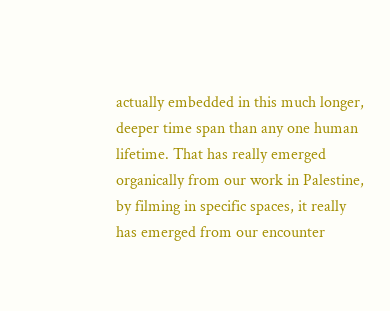actually embedded in this much longer, deeper time span than any one human lifetime. That has really emerged organically from our work in Palestine, by filming in specific spaces, it really has emerged from our encounter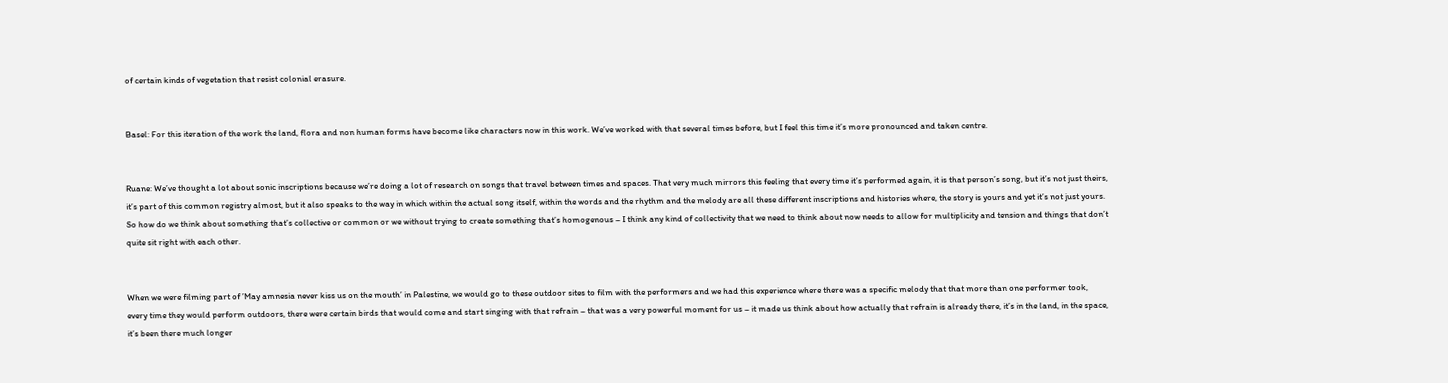of certain kinds of vegetation that resist colonial erasure.


Basel: For this iteration of the work the land, flora and non human forms have become like characters now in this work. We’ve worked with that several times before, but I feel this time it’s more pronounced and taken centre.


Ruane: We’ve thought a lot about sonic inscriptions because we’re doing a lot of research on songs that travel between times and spaces. That very much mirrors this feeling that every time it’s performed again, it is that person’s song, but it’s not just theirs, it’s part of this common registry almost, but it also speaks to the way in which within the actual song itself, within the words and the rhythm and the melody are all these different inscriptions and histories where, the story is yours and yet it’s not just yours. So how do we think about something that’s collective or common or we without trying to create something that’s homogenous – I think any kind of collectivity that we need to think about now needs to allow for multiplicity and tension and things that don’t quite sit right with each other.


When we were filming part of ’May amnesia never kiss us on the mouth’ in Palestine, we would go to these outdoor sites to film with the performers and we had this experience where there was a specific melody that that more than one performer took, every time they would perform outdoors, there were certain birds that would come and start singing with that refrain – that was a very powerful moment for us – it made us think about how actually that refrain is already there, it’s in the land, in the space, it’s been there much longer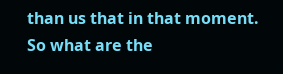than us that in that moment. So what are the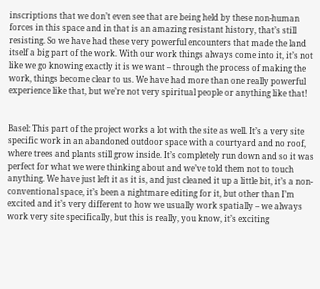inscriptions that we don’t even see that are being held by these non-human forces in this space and in that is an amazing resistant history, that’s still resisting. So we have had these very powerful encounters that made the land itself a big part of the work. With our work things always come into it, it’s not like we go knowing exactly it is we want – through the process of making the work, things become clear to us. We have had more than one really powerful experience like that, but we’re not very spiritual people or anything like that!


Basel: This part of the project works a lot with the site as well. It’s a very site specific work in an abandoned outdoor space with a courtyard and no roof, where trees and plants still grow inside. It’s completely run down and so it was perfect for what we were thinking about and we’ve told them not to touch anything. We have just left it as it is, and just cleaned it up a little bit, it’s a non-conventional space, it’s been a nightmare editing for it, but other than I’m excited and it’s very different to how we usually work spatially – we always work very site specifically, but this is really, you know, it’s exciting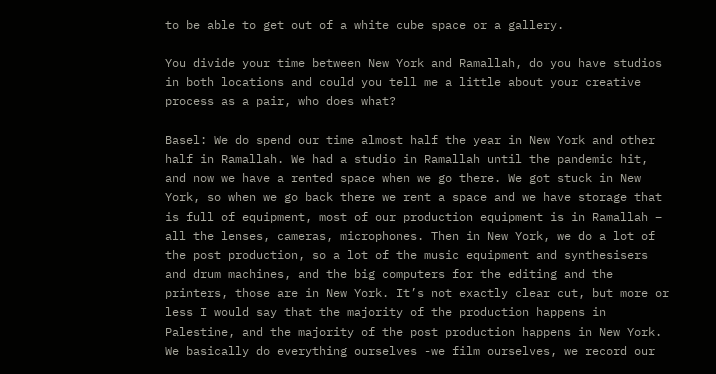to be able to get out of a white cube space or a gallery.

You divide your time between New York and Ramallah, do you have studios in both locations and could you tell me a little about your creative process as a pair, who does what?

Basel: We do spend our time almost half the year in New York and other half in Ramallah. We had a studio in Ramallah until the pandemic hit, and now we have a rented space when we go there. We got stuck in New York, so when we go back there we rent a space and we have storage that is full of equipment, most of our production equipment is in Ramallah – all the lenses, cameras, microphones. Then in New York, we do a lot of the post production, so a lot of the music equipment and synthesisers and drum machines, and the big computers for the editing and the printers, those are in New York. It’s not exactly clear cut, but more or less I would say that the majority of the production happens in Palestine, and the majority of the post production happens in New York. We basically do everything ourselves -we film ourselves, we record our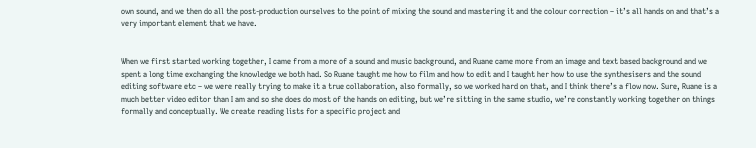own sound, and we then do all the post-production ourselves to the point of mixing the sound and mastering it and the colour correction – it’s all hands on and that’s a very important element that we have.


When we first started working together, I came from a more of a sound and music background, and Ruane came more from an image and text based background and we spent a long time exchanging the knowledge we both had. So Ruane taught me how to film and how to edit and I taught her how to use the synthesisers and the sound editing software etc – we were really trying to make it a true collaboration, also formally, so we worked hard on that, and I think there’s a flow now. Sure, Ruane is a much better video editor than I am and so she does do most of the hands on editing, but we’re sitting in the same studio, we’re constantly working together on things formally and conceptually. We create reading lists for a specific project and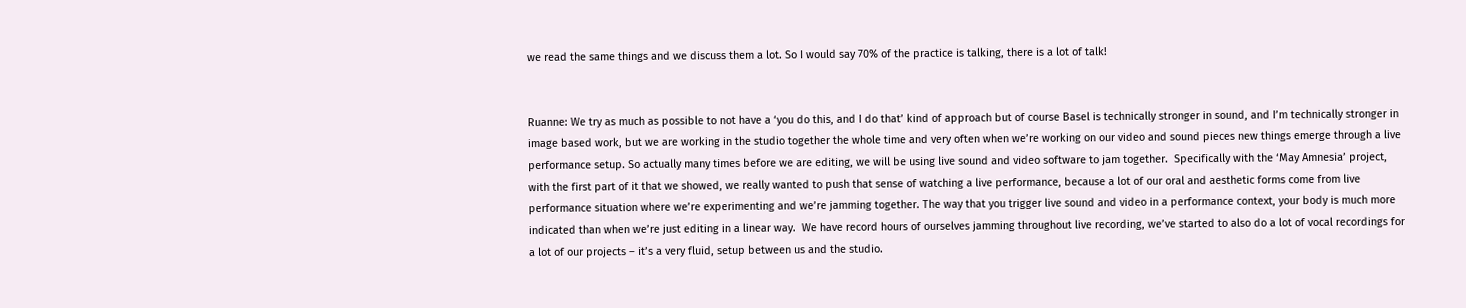we read the same things and we discuss them a lot. So I would say 70% of the practice is talking, there is a lot of talk!


Ruanne: We try as much as possible to not have a ‘you do this, and I do that’ kind of approach but of course Basel is technically stronger in sound, and I’m technically stronger in image based work, but we are working in the studio together the whole time and very often when we’re working on our video and sound pieces new things emerge through a live performance setup. So actually many times before we are editing, we will be using live sound and video software to jam together.  Specifically with the ‘May Amnesia’ project, with the first part of it that we showed, we really wanted to push that sense of watching a live performance, because a lot of our oral and aesthetic forms come from live performance situation where we’re experimenting and we’re jamming together. The way that you trigger live sound and video in a performance context, your body is much more indicated than when we’re just editing in a linear way.  We have record hours of ourselves jamming throughout live recording, we’ve started to also do a lot of vocal recordings for a lot of our projects – it’s a very fluid, setup between us and the studio.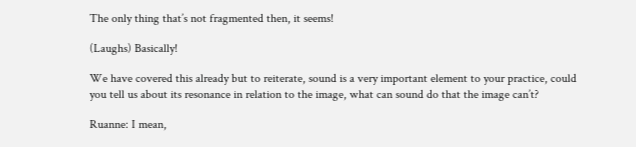The only thing that’s not fragmented then, it seems!

(Laughs) Basically!

We have covered this already but to reiterate, sound is a very important element to your practice, could you tell us about its resonance in relation to the image, what can sound do that the image can’t?

Ruanne: I mean,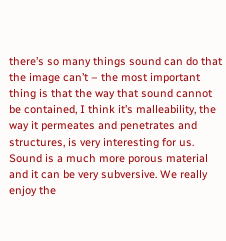there’s so many things sound can do that the image can’t – the most important thing is that the way that sound cannot be contained, I think it’s malleability, the way it permeates and penetrates and structures, is very interesting for us. Sound is a much more porous material and it can be very subversive. We really enjoy the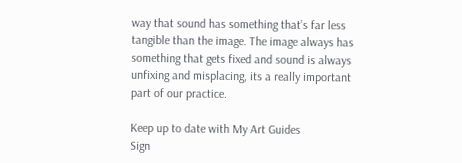way that sound has something that’s far less tangible than the image. The image always has something that gets fixed and sound is always unfixing and misplacing, its a really important part of our practice.

Keep up to date with My Art Guides
Sign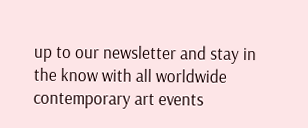up to our newsletter and stay in the know with all worldwide contemporary art events